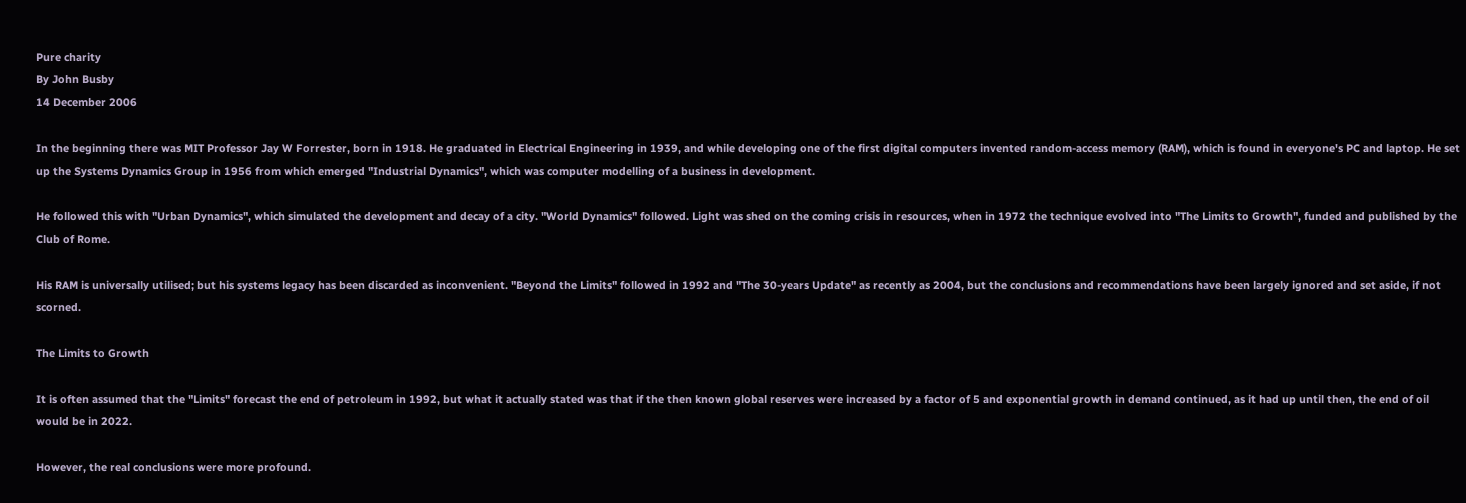Pure charity
By John Busby
14 December 2006

In the beginning there was MIT Professor Jay W Forrester, born in 1918. He graduated in Electrical Engineering in 1939, and while developing one of the first digital computers invented random-access memory (RAM), which is found in everyone's PC and laptop. He set up the Systems Dynamics Group in 1956 from which emerged "Industrial Dynamics", which was computer modelling of a business in development.

He followed this with "Urban Dynamics", which simulated the development and decay of a city. "World Dynamics" followed. Light was shed on the coming crisis in resources, when in 1972 the technique evolved into "The Limits to Growth", funded and published by the Club of Rome.

His RAM is universally utilised; but his systems legacy has been discarded as inconvenient. "Beyond the Limits" followed in 1992 and "The 30-years Update" as recently as 2004, but the conclusions and recommendations have been largely ignored and set aside, if not scorned.

The Limits to Growth

It is often assumed that the "Limits" forecast the end of petroleum in 1992, but what it actually stated was that if the then known global reserves were increased by a factor of 5 and exponential growth in demand continued, as it had up until then, the end of oil would be in 2022.

However, the real conclusions were more profound.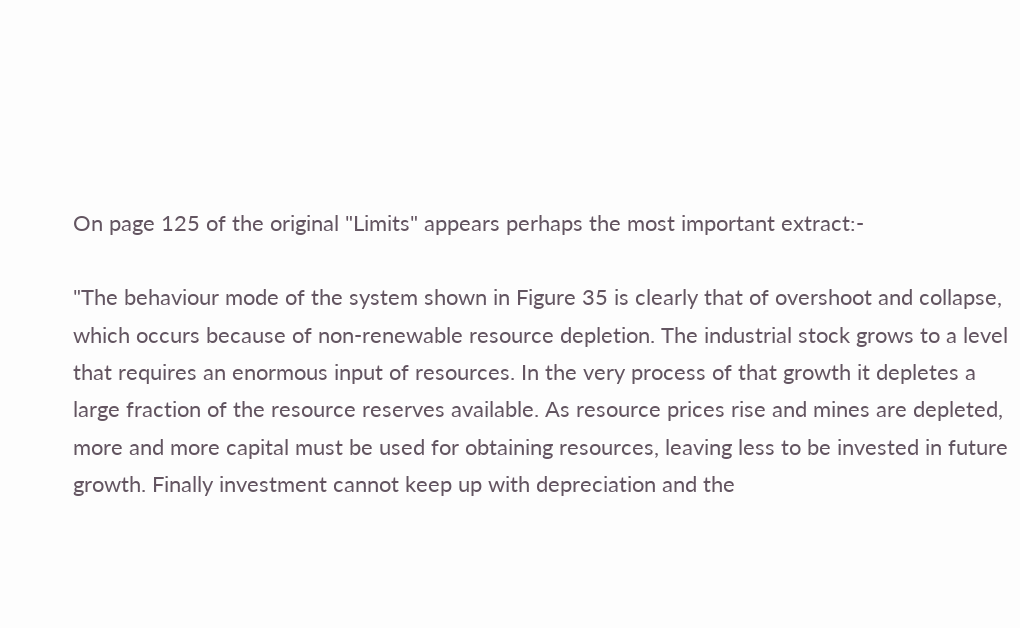On page 125 of the original "Limits" appears perhaps the most important extract:-

"The behaviour mode of the system shown in Figure 35 is clearly that of overshoot and collapse, which occurs because of non-renewable resource depletion. The industrial stock grows to a level that requires an enormous input of resources. In the very process of that growth it depletes a large fraction of the resource reserves available. As resource prices rise and mines are depleted, more and more capital must be used for obtaining resources, leaving less to be invested in future growth. Finally investment cannot keep up with depreciation and the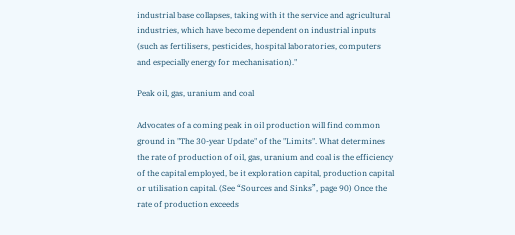industrial base collapses, taking with it the service and agricultural industries, which have become dependent on industrial inputs (such as fertilisers, pesticides, hospital laboratories, computers and especially energy for mechanisation)."

Peak oil, gas, uranium and coal

Advocates of a coming peak in oil production will find common ground in "The 30-year Update" of the "Limits". What determines the rate of production of oil, gas, uranium and coal is the efficiency of the capital employed, be it exploration capital, production capital or utilisation capital. (See “Sources and Sinks”, page 90) Once the rate of production exceeds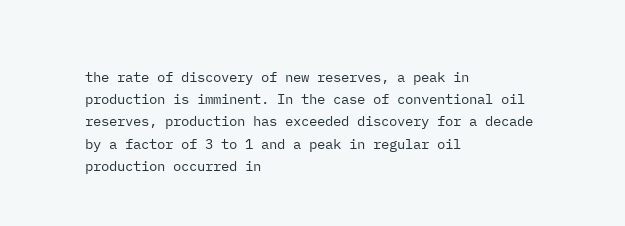the rate of discovery of new reserves, a peak in production is imminent. In the case of conventional oil reserves, production has exceeded discovery for a decade by a factor of 3 to 1 and a peak in regular oil production occurred in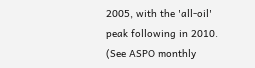2005, with the 'all-oil' peak following in 2010. (See ASPO monthly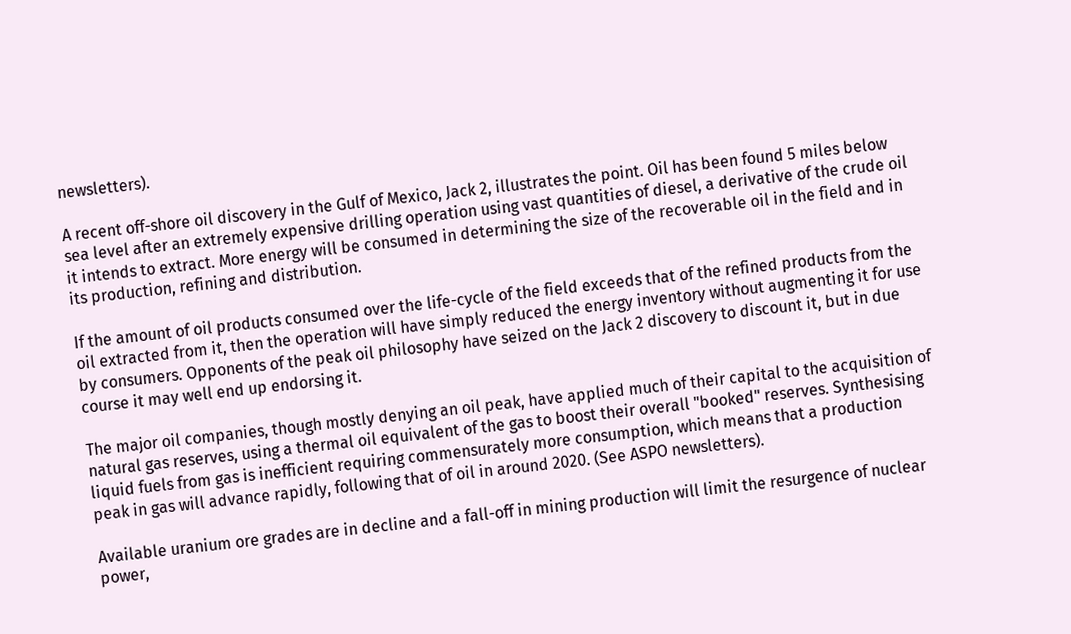newsletters).

A recent off-shore oil discovery in the Gulf of Mexico, Jack 2, illustrates the point. Oil has been found 5 miles below sea level after an extremely expensive drilling operation using vast quantities of diesel, a derivative of the crude oil it intends to extract. More energy will be consumed in determining the size of the recoverable oil in the field and in its production, refining and distribution.

If the amount of oil products consumed over the life-cycle of the field exceeds that of the refined products from the oil extracted from it, then the operation will have simply reduced the energy inventory without augmenting it for use by consumers. Opponents of the peak oil philosophy have seized on the Jack 2 discovery to discount it, but in due course it may well end up endorsing it.

The major oil companies, though mostly denying an oil peak, have applied much of their capital to the acquisition of natural gas reserves, using a thermal oil equivalent of the gas to boost their overall "booked" reserves. Synthesising liquid fuels from gas is inefficient requiring commensurately more consumption, which means that a production peak in gas will advance rapidly, following that of oil in around 2020. (See ASPO newsletters).

Available uranium ore grades are in decline and a fall-off in mining production will limit the resurgence of nuclear power,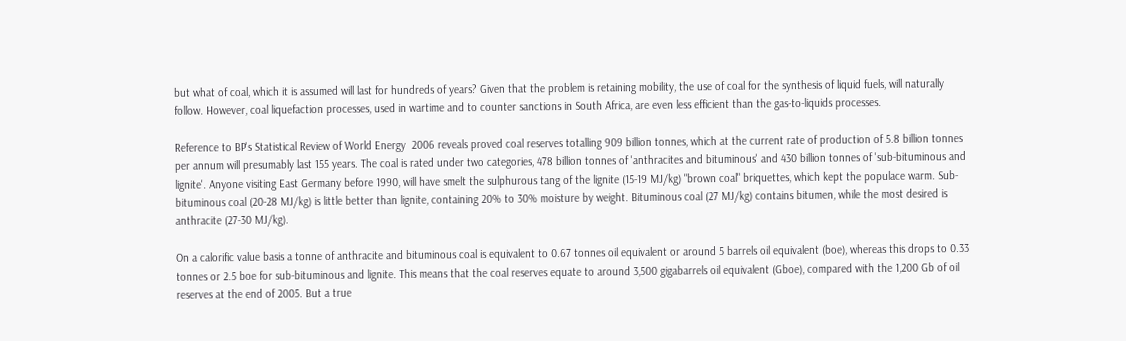but what of coal, which it is assumed will last for hundreds of years? Given that the problem is retaining mobility, the use of coal for the synthesis of liquid fuels, will naturally follow. However, coal liquefaction processes, used in wartime and to counter sanctions in South Africa, are even less efficient than the gas-to-liquids processes.

Reference to BP's Statistical Review of World Energy  2006 reveals proved coal reserves totalling 909 billion tonnes, which at the current rate of production of 5.8 billion tonnes per annum will presumably last 155 years. The coal is rated under two categories, 478 billion tonnes of 'anthracites and bituminous' and 430 billion tonnes of 'sub-bituminous and lignite'. Anyone visiting East Germany before 1990, will have smelt the sulphurous tang of the lignite (15-19 MJ/kg) "brown coal" briquettes, which kept the populace warm. Sub-bituminous coal (20-28 MJ/kg) is little better than lignite, containing 20% to 30% moisture by weight. Bituminous coal (27 MJ/kg) contains bitumen, while the most desired is anthracite (27-30 MJ/kg).

On a calorific value basis a tonne of anthracite and bituminous coal is equivalent to 0.67 tonnes oil equivalent or around 5 barrels oil equivalent (boe), whereas this drops to 0.33 tonnes or 2.5 boe for sub-bituminous and lignite. This means that the coal reserves equate to around 3,500 gigabarrels oil equivalent (Gboe), compared with the 1,200 Gb of oil reserves at the end of 2005. But a true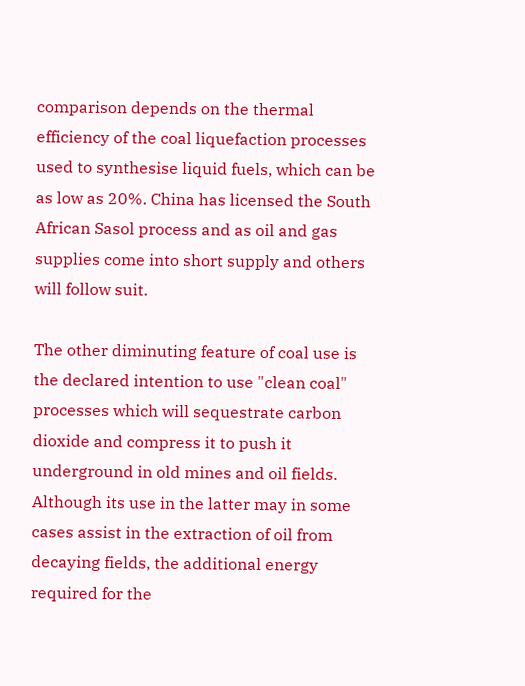comparison depends on the thermal efficiency of the coal liquefaction processes used to synthesise liquid fuels, which can be as low as 20%. China has licensed the South African Sasol process and as oil and gas supplies come into short supply and others will follow suit.

The other diminuting feature of coal use is the declared intention to use "clean coal" processes which will sequestrate carbon dioxide and compress it to push it underground in old mines and oil fields. Although its use in the latter may in some cases assist in the extraction of oil from decaying fields, the additional energy required for the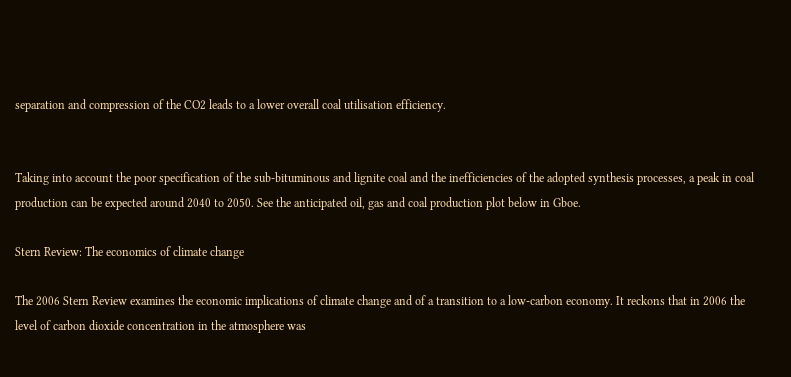separation and compression of the CO2 leads to a lower overall coal utilisation efficiency.


Taking into account the poor specification of the sub-bituminous and lignite coal and the inefficiencies of the adopted synthesis processes, a peak in coal production can be expected around 2040 to 2050. See the anticipated oil, gas and coal production plot below in Gboe.

Stern Review: The economics of climate change

The 2006 Stern Review examines the economic implications of climate change and of a transition to a low-carbon economy. It reckons that in 2006 the level of carbon dioxide concentration in the atmosphere was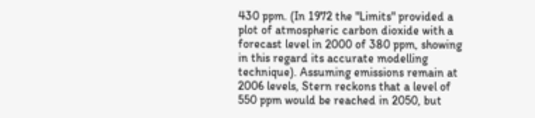430 ppm. (In 1972 the "Limits" provided a plot of atmospheric carbon dioxide with a forecast level in 2000 of 380 ppm, showing in this regard its accurate modelling technique). Assuming emissions remain at 2006 levels, Stern reckons that a level of 550 ppm would be reached in 2050, but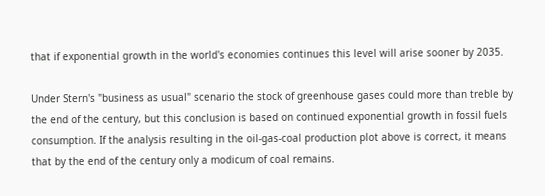that if exponential growth in the world's economies continues this level will arise sooner by 2035.

Under Stern's "business as usual" scenario the stock of greenhouse gases could more than treble by the end of the century, but this conclusion is based on continued exponential growth in fossil fuels consumption. If the analysis resulting in the oil-gas-coal production plot above is correct, it means that by the end of the century only a modicum of coal remains.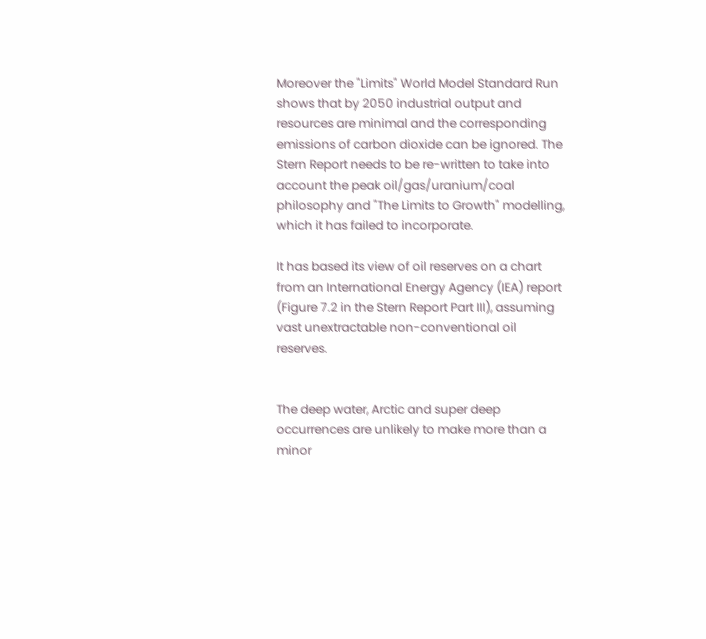Moreover the "Limits" World Model Standard Run shows that by 2050 industrial output and resources are minimal and the corresponding emissions of carbon dioxide can be ignored. The Stern Report needs to be re-written to take into account the peak oil/gas/uranium/coal philosophy and "The Limits to Growth" modelling, which it has failed to incorporate.

It has based its view of oil reserves on a chart from an International Energy Agency (IEA) report (Figure 7.2 in the Stern Report Part III), assuming vast unextractable non-conventional oil reserves.


The deep water, Arctic and super deep occurrences are unlikely to make more than a minor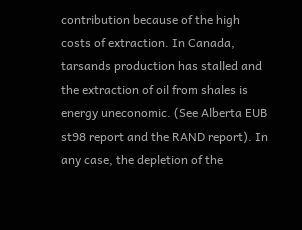contribution because of the high costs of extraction. In Canada, tarsands production has stalled and the extraction of oil from shales is energy uneconomic. (See Alberta EUB st98 report and the RAND report). In any case, the depletion of the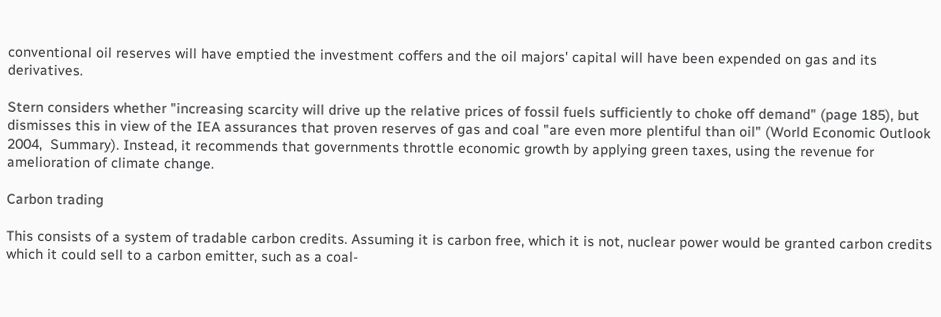conventional oil reserves will have emptied the investment coffers and the oil majors' capital will have been expended on gas and its derivatives.

Stern considers whether "increasing scarcity will drive up the relative prices of fossil fuels sufficiently to choke off demand" (page 185), but dismisses this in view of the IEA assurances that proven reserves of gas and coal "are even more plentiful than oil" (World Economic Outlook 2004,  Summary). Instead, it recommends that governments throttle economic growth by applying green taxes, using the revenue for amelioration of climate change.

Carbon trading

This consists of a system of tradable carbon credits. Assuming it is carbon free, which it is not, nuclear power would be granted carbon credits which it could sell to a carbon emitter, such as a coal-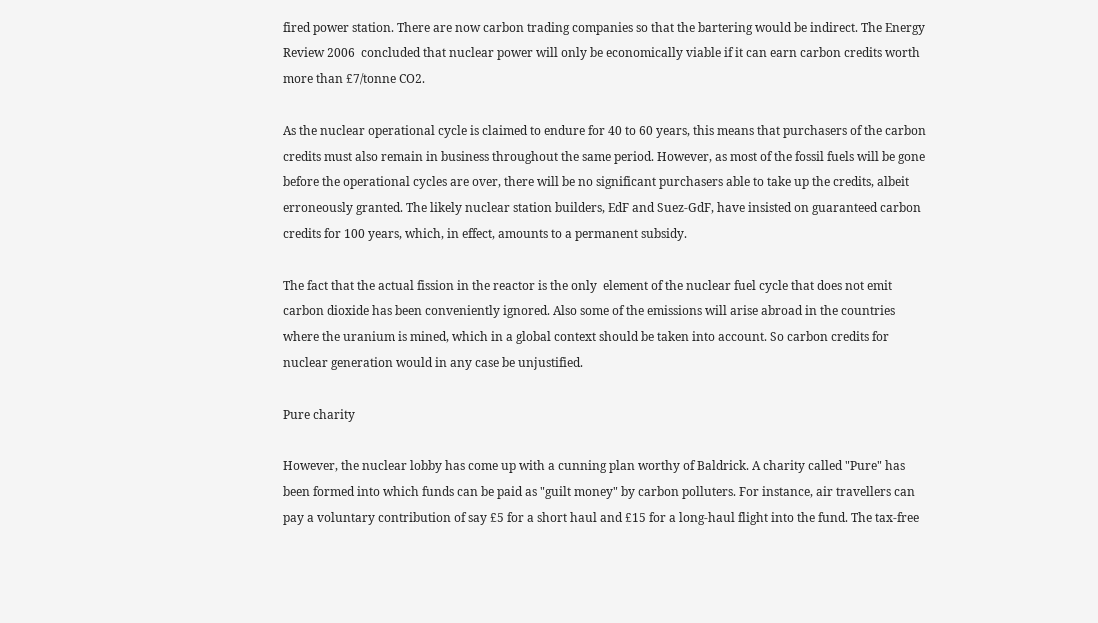fired power station. There are now carbon trading companies so that the bartering would be indirect. The Energy Review 2006  concluded that nuclear power will only be economically viable if it can earn carbon credits worth more than £7/tonne CO2.

As the nuclear operational cycle is claimed to endure for 40 to 60 years, this means that purchasers of the carbon credits must also remain in business throughout the same period. However, as most of the fossil fuels will be gone before the operational cycles are over, there will be no significant purchasers able to take up the credits, albeit erroneously granted. The likely nuclear station builders, EdF and Suez-GdF, have insisted on guaranteed carbon credits for 100 years, which, in effect, amounts to a permanent subsidy.

The fact that the actual fission in the reactor is the only  element of the nuclear fuel cycle that does not emit carbon dioxide has been conveniently ignored. Also some of the emissions will arise abroad in the countries where the uranium is mined, which in a global context should be taken into account. So carbon credits for nuclear generation would in any case be unjustified.

Pure charity

However, the nuclear lobby has come up with a cunning plan worthy of Baldrick. A charity called "Pure" has been formed into which funds can be paid as "guilt money" by carbon polluters. For instance, air travellers can pay a voluntary contribution of say £5 for a short haul and £15 for a long-haul flight into the fund. The tax-free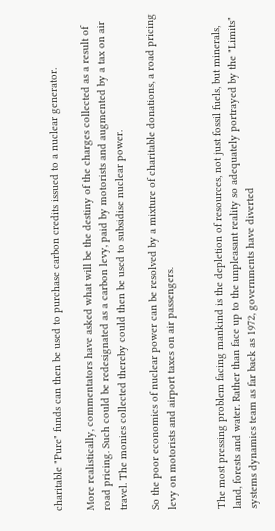charitable "Pure" funds can then be used to purchase carbon credits issued to a nuclear generator.

More realistically, commentators have asked what will be the destiny of the charges collected as a result of road pricing. Such could be redesignated as a carbon levy, paid by motorists and augmented by a tax on air travel. The monies collected thereby could then be used to subsidise nuclear power.

So the poor economics of nuclear power can be resolved by a mixture of charitable donations, a road pricing levy on motorists and airport taxes on air passengers.


The most pressing problem facing mankind is the depletion of resources, not just fossil fuels, but minerals, land, forests and water. Rather than face up to the unpleasant reality so adequately portrayed by the "Limits" systems dynamics team as far back as 1972, governments have diverted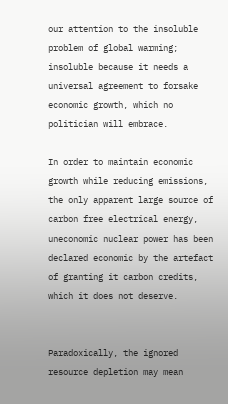our attention to the insoluble problem of global warming; insoluble because it needs a universal agreement to forsake economic growth, which no politician will embrace.

In order to maintain economic growth while reducing emissions, the only apparent large source of carbon free electrical energy, uneconomic nuclear power has been declared economic by the artefact of granting it carbon credits, which it does not deserve.


Paradoxically, the ignored resource depletion may mean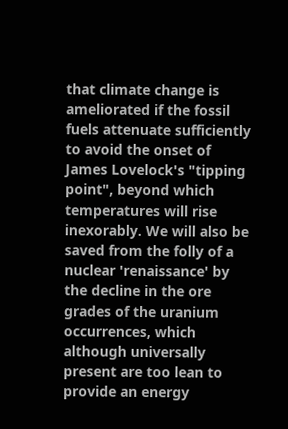that climate change is ameliorated if the fossil fuels attenuate sufficiently to avoid the onset of James Lovelock's "tipping point", beyond which temperatures will rise inexorably. We will also be saved from the folly of a nuclear 'renaissance' by the decline in the ore grades of the uranium occurrences, which although universally present are too lean to provide an energy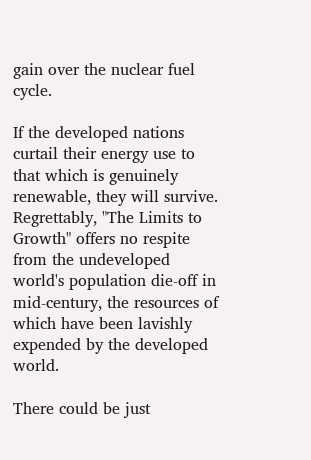gain over the nuclear fuel cycle.

If the developed nations curtail their energy use to that which is genuinely renewable, they will survive. Regrettably, "The Limits to Growth" offers no respite from the undeveloped world's population die-off in mid-century, the resources of which have been lavishly expended by the developed world.

There could be just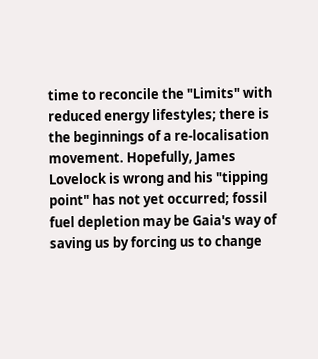time to reconcile the "Limits" with reduced energy lifestyles; there is the beginnings of a re-localisation movement. Hopefully, James Lovelock is wrong and his "tipping point" has not yet occurred; fossil fuel depletion may be Gaia's way of saving us by forcing us to change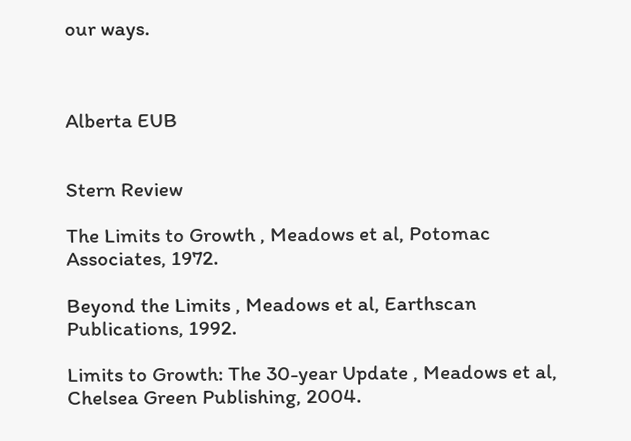our ways.



Alberta EUB


Stern Review

The Limits to Growth , Meadows et al, Potomac Associates, 1972.

Beyond the Limits , Meadows et al, Earthscan Publications, 1992.

Limits to Growth: The 30-year Update , Meadows et al,  Chelsea Green Publishing, 2004.